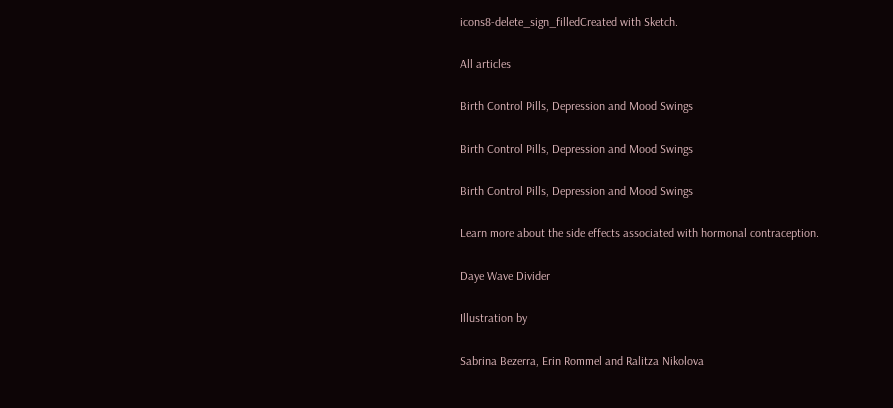icons8-delete_sign_filledCreated with Sketch.

All articles

Birth Control Pills, Depression and Mood Swings

Birth Control Pills, Depression and Mood Swings

Birth Control Pills, Depression and Mood Swings

Learn more about the side effects associated with hormonal contraception.

Daye Wave Divider

Illustration by

Sabrina Bezerra, Erin Rommel and Ralitza Nikolova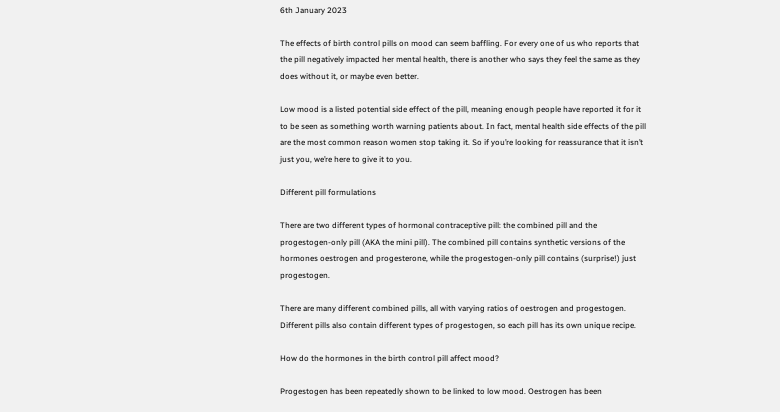6th January 2023

The effects of birth control pills on mood can seem baffling. For every one of us who reports that the pill negatively impacted her mental health, there is another who says they feel the same as they does without it, or maybe even better.

Low mood is a listed potential side effect of the pill, meaning enough people have reported it for it to be seen as something worth warning patients about. In fact, mental health side effects of the pill are the most common reason women stop taking it. So if you’re looking for reassurance that it isn’t just you, we’re here to give it to you.

Different pill formulations

There are two different types of hormonal contraceptive pill: the combined pill and the progestogen-only pill (AKA the mini pill). The combined pill contains synthetic versions of the hormones oestrogen and progesterone, while the progestogen-only pill contains (surprise!) just progestogen.

There are many different combined pills, all with varying ratios of oestrogen and progestogen. Different pills also contain different types of progestogen, so each pill has its own unique recipe.

How do the hormones in the birth control pill affect mood?

Progestogen has been repeatedly shown to be linked to low mood. Oestrogen has been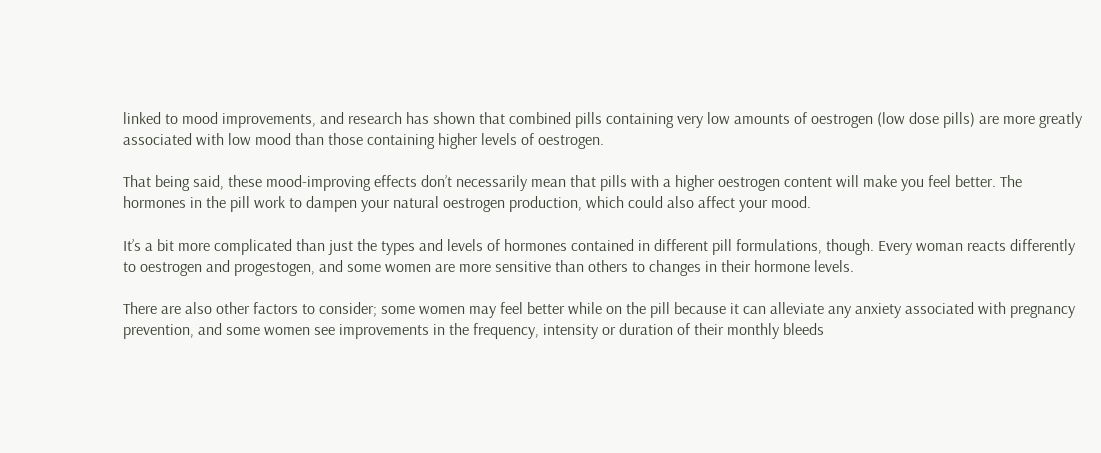linked to mood improvements, and research has shown that combined pills containing very low amounts of oestrogen (low dose pills) are more greatly associated with low mood than those containing higher levels of oestrogen.

That being said, these mood-improving effects don’t necessarily mean that pills with a higher oestrogen content will make you feel better. The hormones in the pill work to dampen your natural oestrogen production, which could also affect your mood.

It’s a bit more complicated than just the types and levels of hormones contained in different pill formulations, though. Every woman reacts differently to oestrogen and progestogen, and some women are more sensitive than others to changes in their hormone levels.

There are also other factors to consider; some women may feel better while on the pill because it can alleviate any anxiety associated with pregnancy prevention, and some women see improvements in the frequency, intensity or duration of their monthly bleeds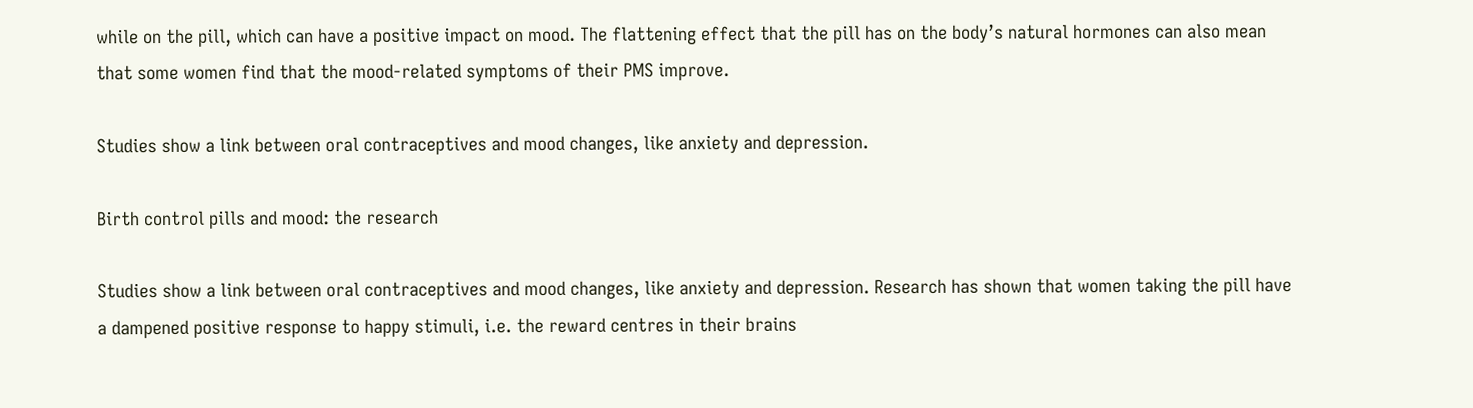while on the pill, which can have a positive impact on mood. The flattening effect that the pill has on the body’s natural hormones can also mean that some women find that the mood-related symptoms of their PMS improve.

Studies show a link between oral contraceptives and mood changes, like anxiety and depression.

Birth control pills and mood: the research

Studies show a link between oral contraceptives and mood changes, like anxiety and depression. Research has shown that women taking the pill have a dampened positive response to happy stimuli, i.e. the reward centres in their brains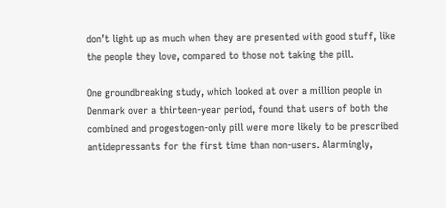don’t light up as much when they are presented with good stuff, like the people they love, compared to those not taking the pill.

One groundbreaking study, which looked at over a million people in Denmark over a thirteen-year period, found that users of both the combined and progestogen-only pill were more likely to be prescribed antidepressants for the first time than non-users. Alarmingly,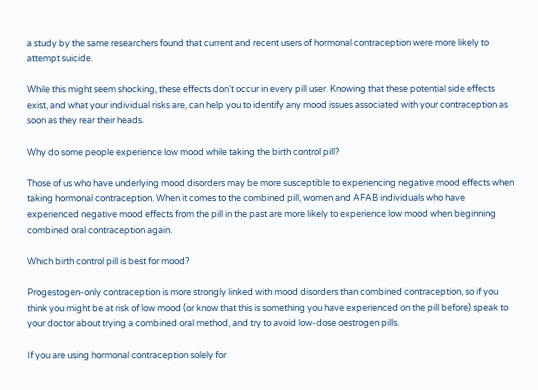a study by the same researchers found that current and recent users of hormonal contraception were more likely to attempt suicide.

While this might seem shocking, these effects don’t occur in every pill user. Knowing that these potential side effects exist, and what your individual risks are, can help you to identify any mood issues associated with your contraception as soon as they rear their heads.

Why do some people experience low mood while taking the birth control pill?

Those of us who have underlying mood disorders may be more susceptible to experiencing negative mood effects when taking hormonal contraception. When it comes to the combined pill, women and AFAB individuals who have experienced negative mood effects from the pill in the past are more likely to experience low mood when beginning combined oral contraception again.

Which birth control pill is best for mood?

Progestogen-only contraception is more strongly linked with mood disorders than combined contraception, so if you think you might be at risk of low mood (or know that this is something you have experienced on the pill before) speak to your doctor about trying a combined oral method, and try to avoid low-dose oestrogen pills.

If you are using hormonal contraception solely for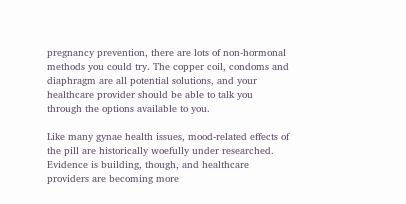pregnancy prevention, there are lots of non-hormonal methods you could try. The copper coil, condoms and diaphragm are all potential solutions, and your healthcare provider should be able to talk you through the options available to you.

Like many gynae health issues, mood-related effects of the pill are historically woefully under researched. Evidence is building, though, and healthcare providers are becoming more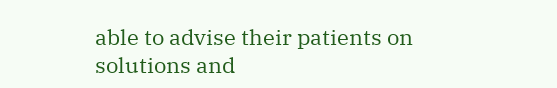able to advise their patients on solutions and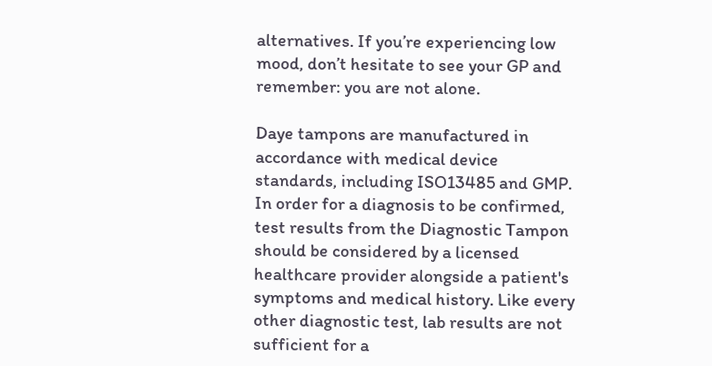alternatives. If you’re experiencing low mood, don’t hesitate to see your GP and remember: you are not alone.

Daye tampons are manufactured in accordance with medical device standards, including ISO13485 and GMP. In order for a diagnosis to be confirmed, test results from the Diagnostic Tampon should be considered by a licensed healthcare provider alongside a patient's symptoms and medical history. Like every other diagnostic test, lab results are not sufficient for a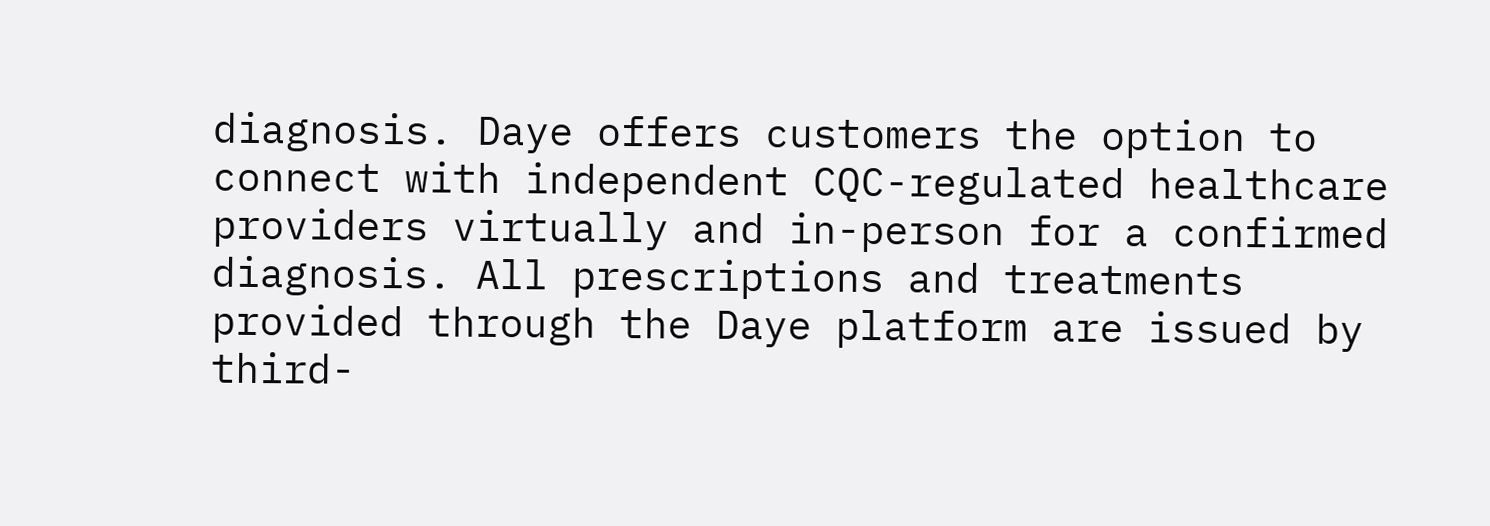diagnosis. Daye offers customers the option to connect with independent CQC-regulated healthcare providers virtually and in-person for a confirmed diagnosis. All prescriptions and treatments provided through the Daye platform are issued by third-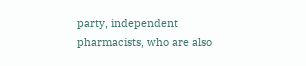party, independent pharmacists, who are also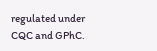regulated under CQC and GPhC.